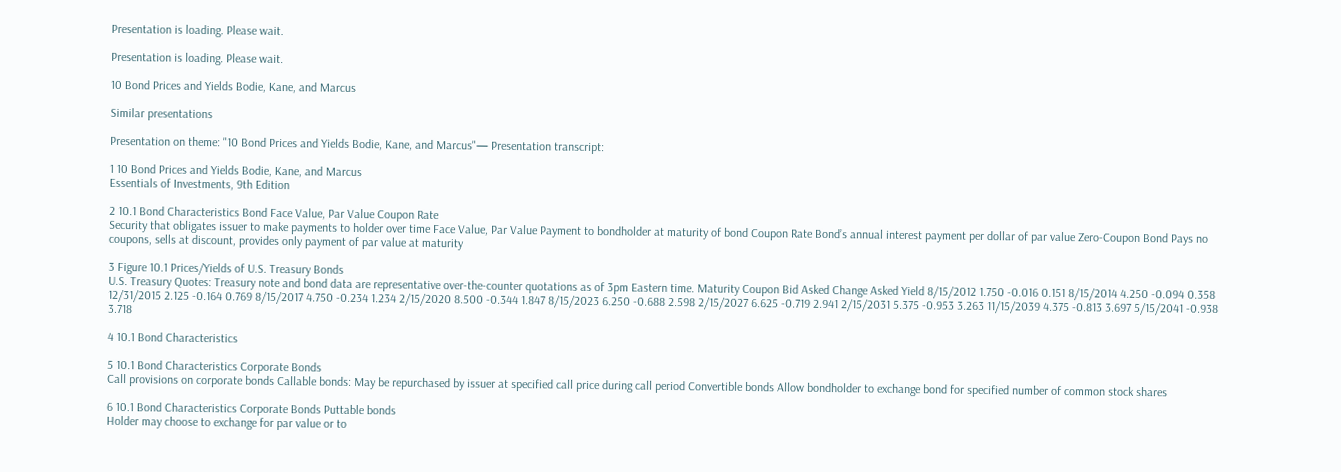Presentation is loading. Please wait.

Presentation is loading. Please wait.

10 Bond Prices and Yields Bodie, Kane, and Marcus

Similar presentations

Presentation on theme: "10 Bond Prices and Yields Bodie, Kane, and Marcus"— Presentation transcript:

1 10 Bond Prices and Yields Bodie, Kane, and Marcus
Essentials of Investments, 9th Edition

2 10.1 Bond Characteristics Bond Face Value, Par Value Coupon Rate
Security that obligates issuer to make payments to holder over time Face Value, Par Value Payment to bondholder at maturity of bond Coupon Rate Bond’s annual interest payment per dollar of par value Zero-Coupon Bond Pays no coupons, sells at discount, provides only payment of par value at maturity

3 Figure 10.1 Prices/Yields of U.S. Treasury Bonds
U.S. Treasury Quotes: Treasury note and bond data are representative over-the-counter quotations as of 3pm Eastern time. Maturity Coupon Bid Asked Change Asked Yield 8/15/2012 1.750 -0.016 0.151 8/15/2014 4.250 -0.094 0.358 12/31/2015 2.125 -0.164 0.769 8/15/2017 4.750 -0.234 1.234 2/15/2020 8.500 -0.344 1.847 8/15/2023 6.250 -0.688 2.598 2/15/2027 6.625 -0.719 2.941 2/15/2031 5.375 -0.953 3.263 11/15/2039 4.375 -0.813 3.697 5/15/2041 -0.938 3.718

4 10.1 Bond Characteristics

5 10.1 Bond Characteristics Corporate Bonds
Call provisions on corporate bonds Callable bonds: May be repurchased by issuer at specified call price during call period Convertible bonds Allow bondholder to exchange bond for specified number of common stock shares

6 10.1 Bond Characteristics Corporate Bonds Puttable bonds
Holder may choose to exchange for par value or to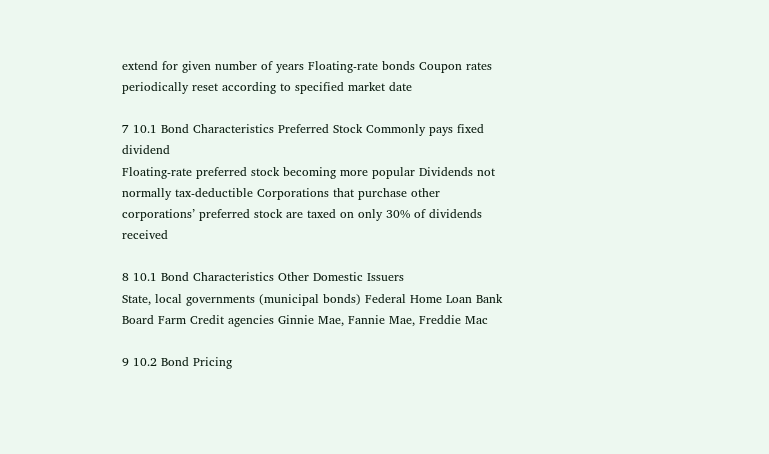extend for given number of years Floating-rate bonds Coupon rates periodically reset according to specified market date

7 10.1 Bond Characteristics Preferred Stock Commonly pays fixed dividend
Floating-rate preferred stock becoming more popular Dividends not normally tax-deductible Corporations that purchase other corporations’ preferred stock are taxed on only 30% of dividends received

8 10.1 Bond Characteristics Other Domestic Issuers
State, local governments (municipal bonds) Federal Home Loan Bank Board Farm Credit agencies Ginnie Mae, Fannie Mae, Freddie Mac

9 10.2 Bond Pricing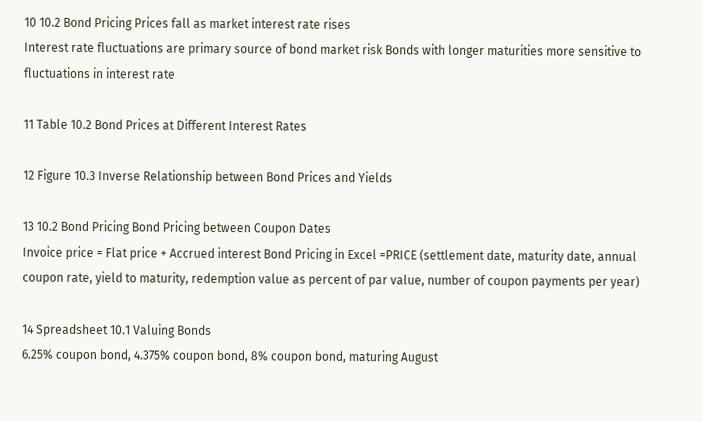10 10.2 Bond Pricing Prices fall as market interest rate rises
Interest rate fluctuations are primary source of bond market risk Bonds with longer maturities more sensitive to fluctuations in interest rate

11 Table 10.2 Bond Prices at Different Interest Rates

12 Figure 10.3 Inverse Relationship between Bond Prices and Yields

13 10.2 Bond Pricing Bond Pricing between Coupon Dates
Invoice price = Flat price + Accrued interest Bond Pricing in Excel =PRICE (settlement date, maturity date, annual coupon rate, yield to maturity, redemption value as percent of par value, number of coupon payments per year)

14 Spreadsheet 10.1 Valuing Bonds
6.25% coupon bond, 4.375% coupon bond, 8% coupon bond, maturing August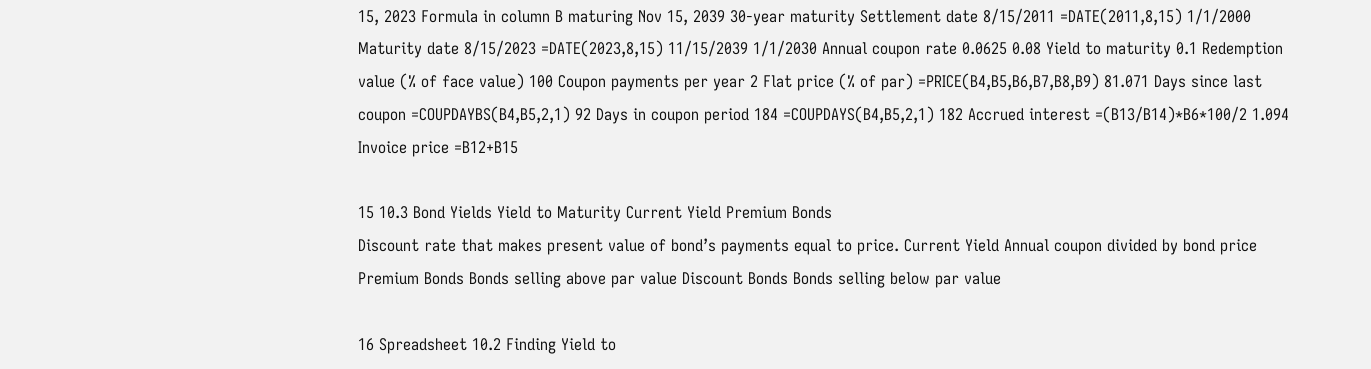15, 2023 Formula in column B maturing Nov 15, 2039 30-year maturity Settlement date 8/15/2011 =DATE(2011,8,15) 1/1/2000 Maturity date 8/15/2023 =DATE(2023,8,15) 11/15/2039 1/1/2030 Annual coupon rate 0.0625 0.08 Yield to maturity 0.1 Redemption value (% of face value) 100 Coupon payments per year 2 Flat price (% of par) =PRICE(B4,B5,B6,B7,B8,B9) 81.071 Days since last coupon =COUPDAYBS(B4,B5,2,1) 92 Days in coupon period 184 =COUPDAYS(B4,B5,2,1) 182 Accrued interest =(B13/B14)*B6*100/2 1.094 Invoice price =B12+B15

15 10.3 Bond Yields Yield to Maturity Current Yield Premium Bonds
Discount rate that makes present value of bond’s payments equal to price. Current Yield Annual coupon divided by bond price Premium Bonds Bonds selling above par value Discount Bonds Bonds selling below par value

16 Spreadsheet 10.2 Finding Yield to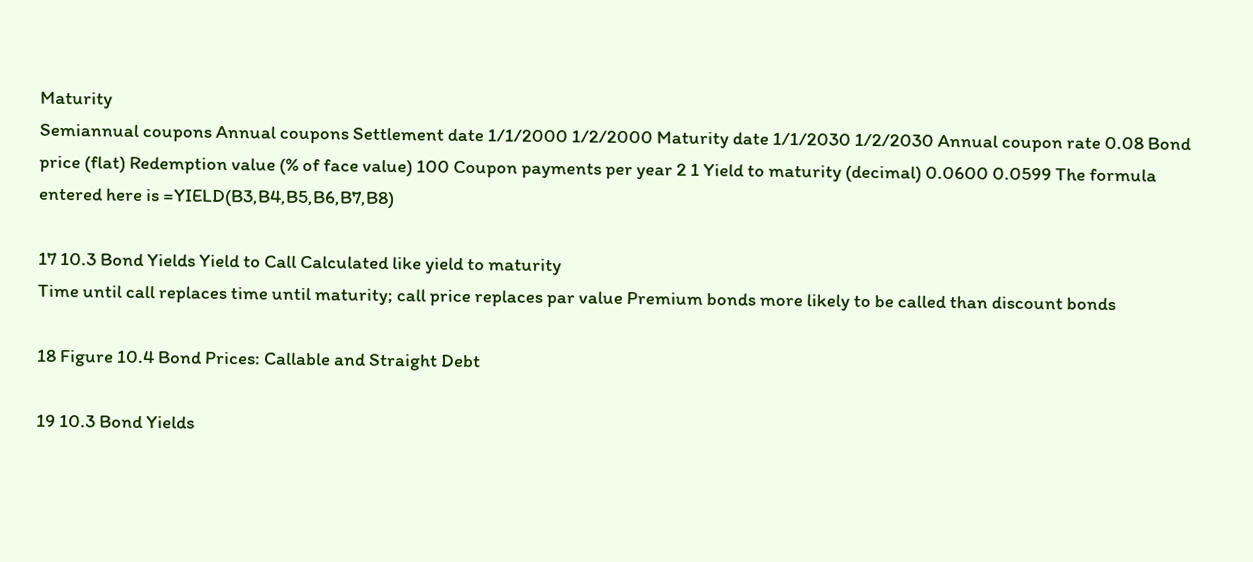Maturity
Semiannual coupons Annual coupons Settlement date 1/1/2000 1/2/2000 Maturity date 1/1/2030 1/2/2030 Annual coupon rate 0.08 Bond price (flat) Redemption value (% of face value) 100 Coupon payments per year 2 1 Yield to maturity (decimal) 0.0600 0.0599 The formula entered here is =YIELD(B3,B4,B5,B6,B7,B8)

17 10.3 Bond Yields Yield to Call Calculated like yield to maturity
Time until call replaces time until maturity; call price replaces par value Premium bonds more likely to be called than discount bonds

18 Figure 10.4 Bond Prices: Callable and Straight Debt

19 10.3 Bond Yields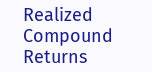Realized Compound Returns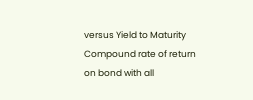versus Yield to Maturity
Compound rate of return on bond with all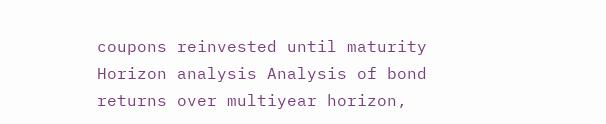coupons reinvested until maturity Horizon analysis Analysis of bond returns over multiyear horizon,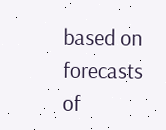based on forecasts of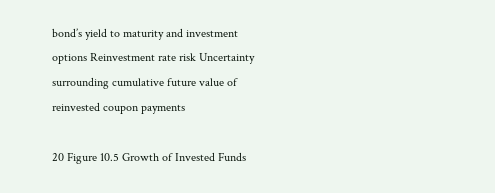bond’s yield to maturity and investment options Reinvestment rate risk Uncertainty surrounding cumulative future value of reinvested coupon payments

20 Figure 10.5 Growth of Invested Funds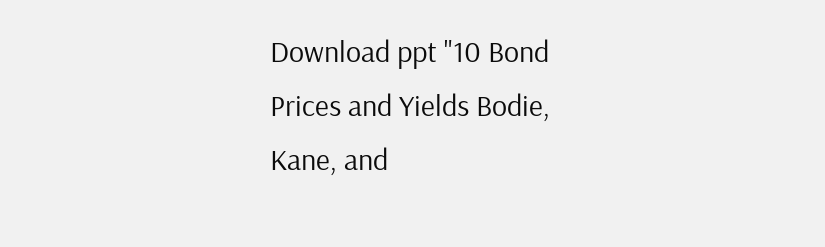Download ppt "10 Bond Prices and Yields Bodie, Kane, and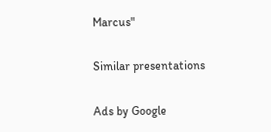Marcus"

Similar presentations

Ads by Google